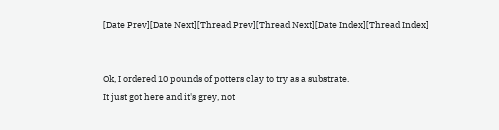[Date Prev][Date Next][Thread Prev][Thread Next][Date Index][Thread Index]


Ok, I ordered 10 pounds of potters clay to try as a substrate.
It just got here and it's grey, not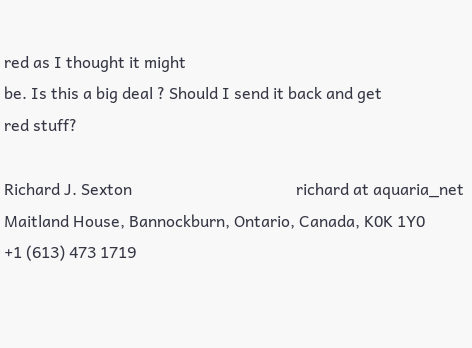red as I thought it might
be. Is this a big deal ? Should I send it back and get
red stuff?

Richard J. Sexton                                         richard at aquaria_net
Maitland House, Bannockburn, Ontario, Canada, K0K 1Y0       +1 (613) 473 1719